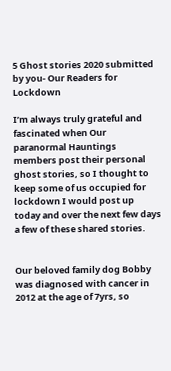5 Ghost stories 2020 submitted by you- Our Readers for Lockdown

I’m always truly grateful and fascinated when Our paranormal Hauntings members post their personal ghost stories, so I thought to keep some of us occupied for lockdown I would post up today and over the next few days a few of these shared stories.


Our beloved family dog Bobby was diagnosed with cancer in 2012 at the age of 7yrs, so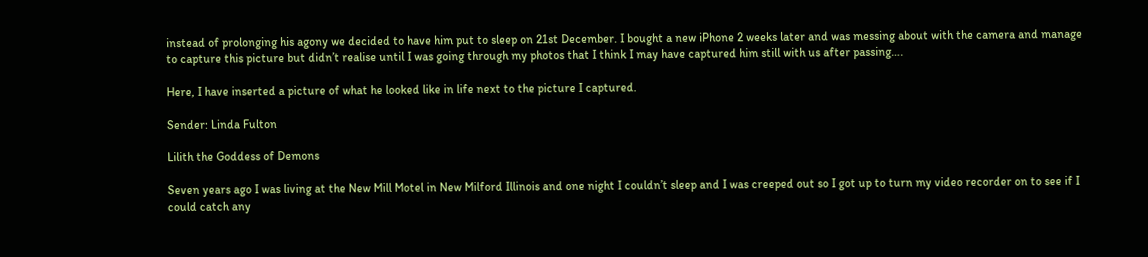instead of prolonging his agony we decided to have him put to sleep on 21st December. I bought a new iPhone 2 weeks later and was messing about with the camera and manage to capture this picture but didn’t realise until I was going through my photos that I think I may have captured him still with us after passing….

Here, I have inserted a picture of what he looked like in life next to the picture I captured.

Sender: Linda Fulton

Lilith the Goddess of Demons

Seven years ago I was living at the New Mill Motel in New Milford Illinois and one night I couldn’t sleep and I was creeped out so I got up to turn my video recorder on to see if I could catch any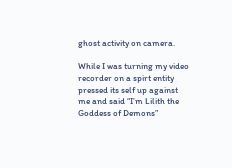ghost activity on camera.

While I was turning my video recorder on a spirt entity pressed its self up against me and said “I’m Lilith the Goddess of Demons”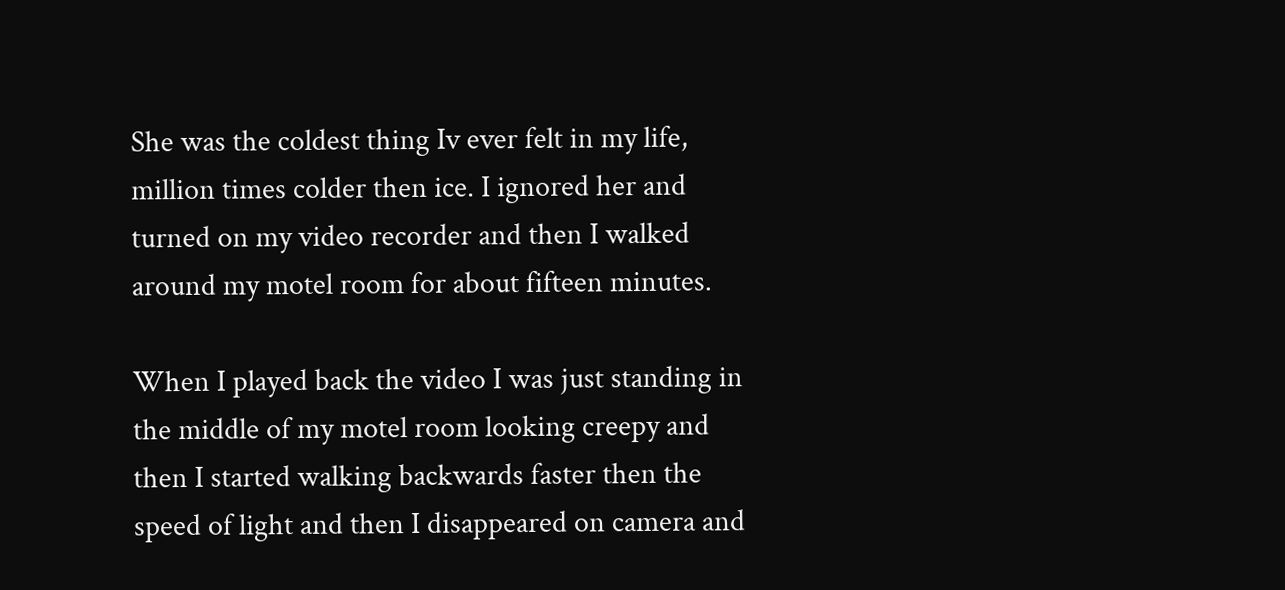She was the coldest thing Iv ever felt in my life, million times colder then ice. I ignored her and turned on my video recorder and then I walked around my motel room for about fifteen minutes.

When I played back the video I was just standing in the middle of my motel room looking creepy and then I started walking backwards faster then the speed of light and then I disappeared on camera and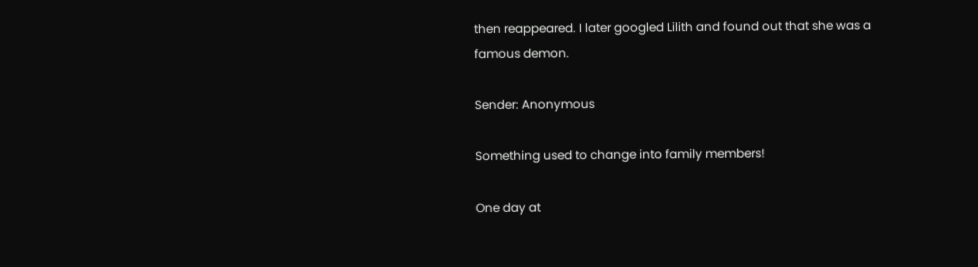then reappeared. I later googled Lilith and found out that she was a famous demon.

Sender: Anonymous

Something used to change into family members!

One day at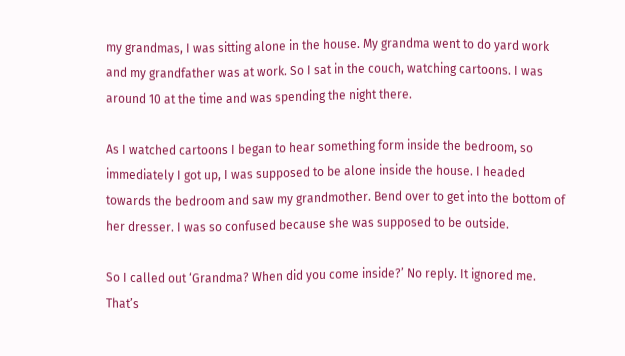my grandmas, I was sitting alone in the house. My grandma went to do yard work and my grandfather was at work. So I sat in the couch, watching cartoons. I was around 10 at the time and was spending the night there.

As I watched cartoons I began to hear something form inside the bedroom, so immediately I got up, I was supposed to be alone inside the house. I headed towards the bedroom and saw my grandmother. Bend over to get into the bottom of her dresser. I was so confused because she was supposed to be outside.

So I called out ‘Grandma? When did you come inside?’ No reply. It ignored me. That’s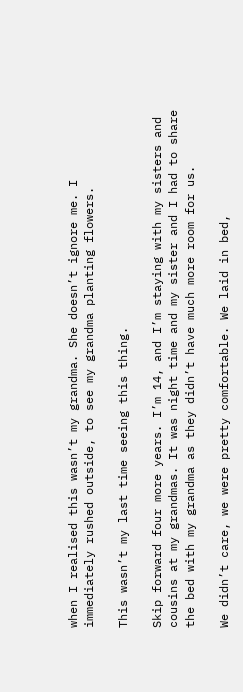when I realised this wasn’t my grandma. She doesn’t ignore me. I immediately rushed outside, to see my grandma planting flowers.

This wasn’t my last time seeing this thing.

Skip forward four more years. I’m 14, and I’m staying with my sisters and cousins at my grandmas. It was night time and my sister and I had to share the bed with my grandma as they didn’t have much more room for us.

We didn’t care, we were pretty comfortable. We laid in bed,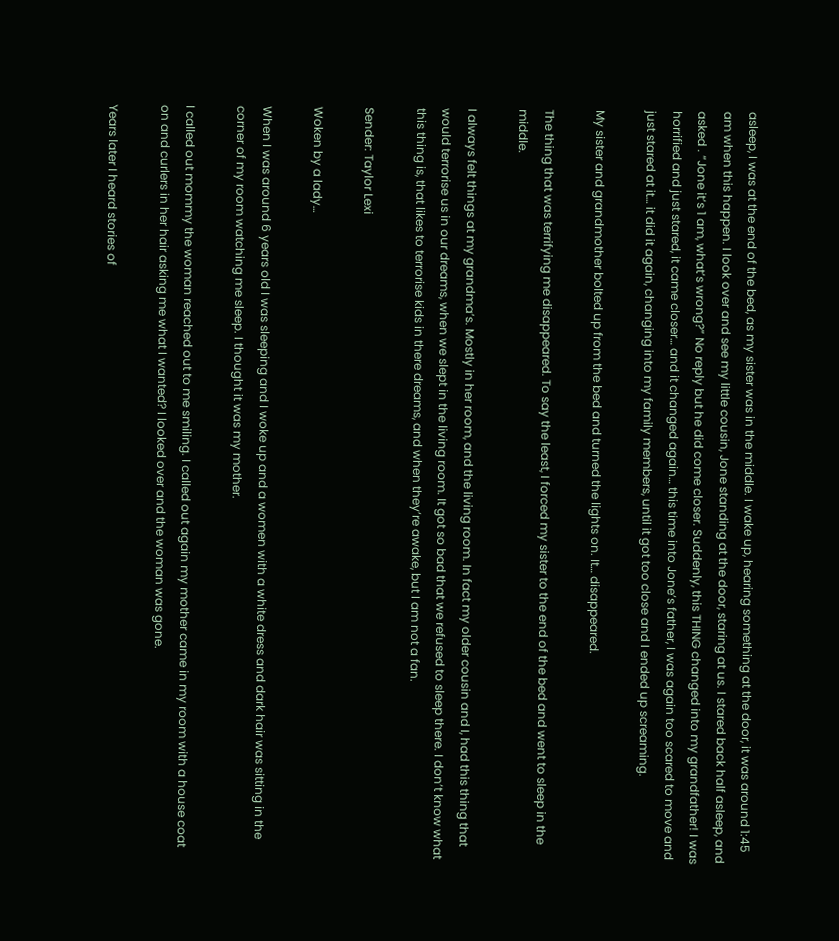asleep, I was at the end of the bed, as my sister was in the middle. I wake up, hearing something at the door, it was around 1:45 am when this happen. I look over and see my little cousin, Jone standing at the door, staring at us. I stared back half asleep, and asked . “Jone it’s 1 am, what’s wrong?” No reply but he did come closer. Suddenly, this THING changed into my grandfather! I was horrified and just stared, it came closer… and it changed again… this time into Jone’s father, I was again too scared to move and just stared at it… it did it again, changing into my family members, until it got too close and I ended up screaming.

My sister and grandmother bolted up from the bed and turned the lights on. It… disappeared.

The thing that was terrifying me disappeared. To say the least, I forced my sister to the end of the bed and went to sleep in the middle.

I always felt things at my grandma’s. Mostly in her room, and the living room. In fact my older cousin and I, had this thing that would terrorise us in our dreams, when we slept in the living room. It got so bad that we refused to sleep there. I don’t know what this thing is, that likes to terrorise kids in there dreams, and when they’re awake, but I am not a fan.

Sender: Taylor Lexi

Woken by a lady…

When I was around 6 years old I was sleeping and I woke up and a women with a white dress and dark hair was sitting in the corner of my room watching me sleep. I thought it was my mother.

I called out mommy the woman reached out to me smiling. I called out again my mother came in my room with a house coat on and curlers in her hair asking me what I wanted? I looked over and the woman was gone.

Years later I heard stories of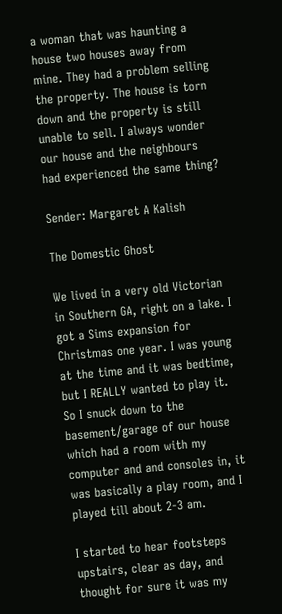a woman that was haunting a house two houses away from mine. They had a problem selling the property. The house is torn down and the property is still unable to sell. I always wonder our house and the neighbours had experienced the same thing?

Sender: Margaret A Kalish

The Domestic Ghost

We lived in a very old Victorian in Southern GA, right on a lake. I got a Sims expansion for Christmas one year. I was young at the time and it was bedtime, but I REALLY wanted to play it. So I snuck down to the basement/garage of our house which had a room with my computer and and consoles in, it was basically a play room, and I played till about 2-3 am.

I started to hear footsteps upstairs, clear as day, and thought for sure it was my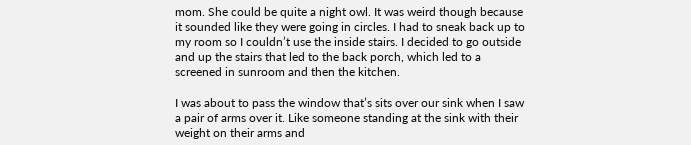mom. She could be quite a night owl. It was weird though because it sounded like they were going in circles. I had to sneak back up to my room so I couldn’t use the inside stairs. I decided to go outside and up the stairs that led to the back porch, which led to a screened in sunroom and then the kitchen.

I was about to pass the window that’s sits over our sink when I saw a pair of arms over it. Like someone standing at the sink with their weight on their arms and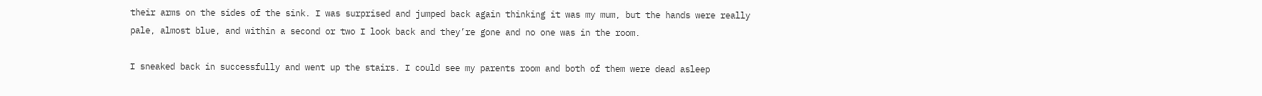their arms on the sides of the sink. I was surprised and jumped back again thinking it was my mum, but the hands were really pale, almost blue, and within a second or two I look back and they’re gone and no one was in the room.

I sneaked back in successfully and went up the stairs. I could see my parents room and both of them were dead asleep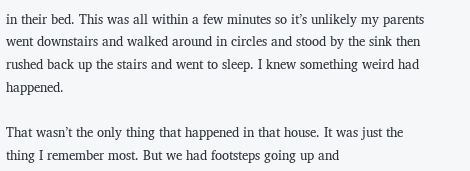in their bed. This was all within a few minutes so it’s unlikely my parents went downstairs and walked around in circles and stood by the sink then rushed back up the stairs and went to sleep. I knew something weird had happened.

That wasn’t the only thing that happened in that house. It was just the thing I remember most. But we had footsteps going up and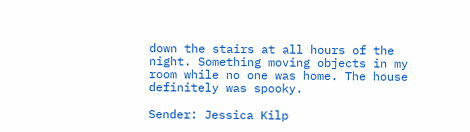down the stairs at all hours of the night. Something moving objects in my room while no one was home. The house definitely was spooky.

Sender: Jessica Kilp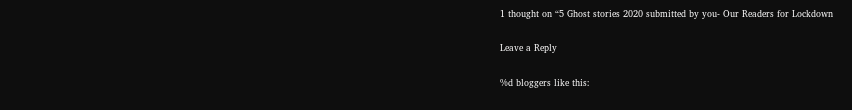1 thought on “5 Ghost stories 2020 submitted by you- Our Readers for Lockdown

Leave a Reply

%d bloggers like this: